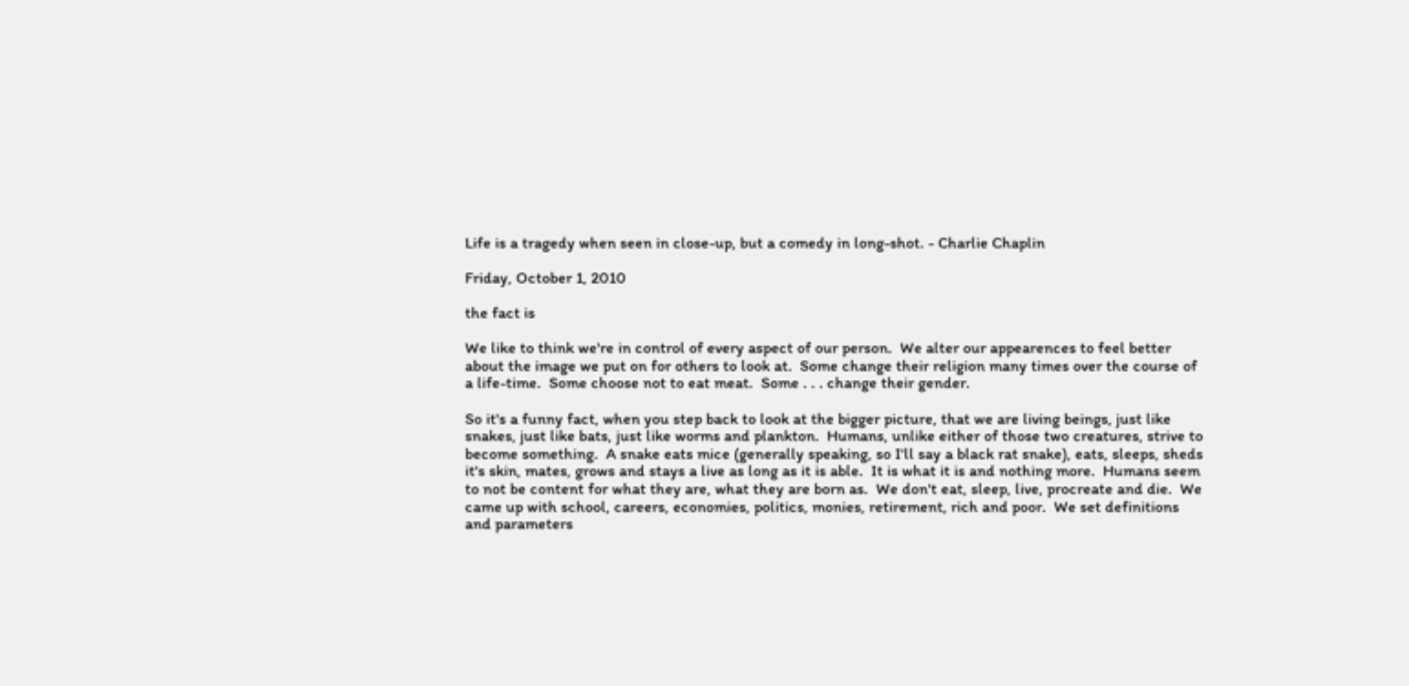Life is a tragedy when seen in close-up, but a comedy in long-shot. - Charlie Chaplin

Friday, October 1, 2010

the fact is

We like to think we're in control of every aspect of our person.  We alter our appearences to feel better about the image we put on for others to look at.  Some change their religion many times over the course of a life-time.  Some choose not to eat meat.  Some . . . change their gender.

So it's a funny fact, when you step back to look at the bigger picture, that we are living beings, just like snakes, just like bats, just like worms and plankton.  Humans, unlike either of those two creatures, strive to become something.  A snake eats mice (generally speaking, so I'll say a black rat snake), eats, sleeps, sheds it's skin, mates, grows and stays a live as long as it is able.  It is what it is and nothing more.  Humans seem to not be content for what they are, what they are born as.  We don't eat, sleep, live, procreate and die.  We came up with school, careers, economies, politics, monies, retirement, rich and poor.  We set definitions and parameters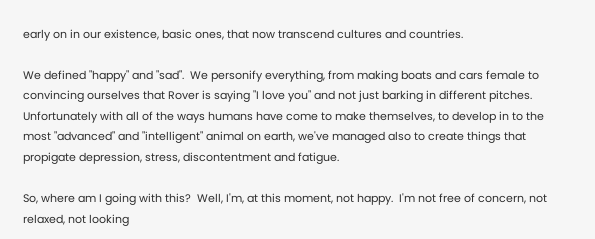early on in our existence, basic ones, that now transcend cultures and countries.

We defined "happy" and "sad".  We personify everything, from making boats and cars female to convincing ourselves that Rover is saying "I love you" and not just barking in different pitches.  Unfortunately with all of the ways humans have come to make themselves, to develop in to the most "advanced" and "intelligent" animal on earth, we've managed also to create things that propigate depression, stress, discontentment and fatigue.

So, where am I going with this?  Well, I'm, at this moment, not happy.  I'm not free of concern, not relaxed, not looking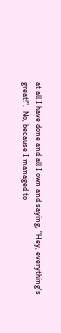at all I have done and all I own and saying, "Hey, everything's great!".  No, because I managed to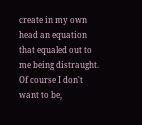create in my own head an equation that equaled out to me being distraught.   Of course I don't want to be,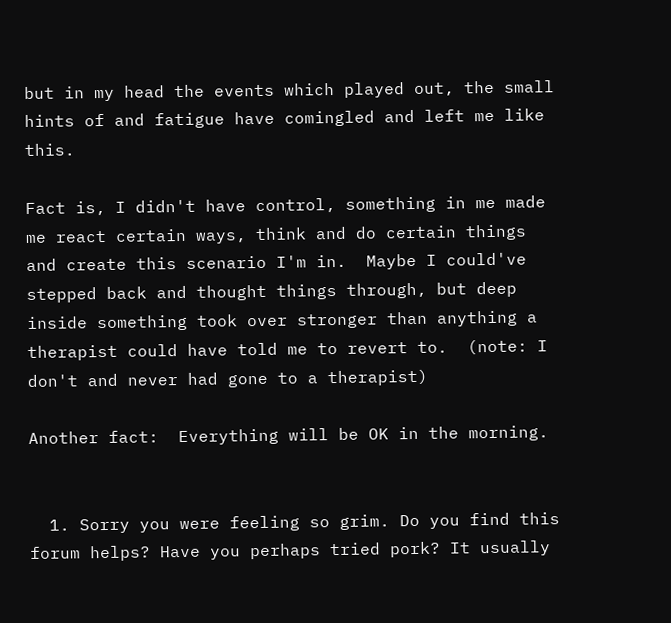but in my head the events which played out, the small hints of and fatigue have comingled and left me like this.

Fact is, I didn't have control, something in me made me react certain ways, think and do certain things and create this scenario I'm in.  Maybe I could've stepped back and thought things through, but deep inside something took over stronger than anything a therapist could have told me to revert to.  (note: I don't and never had gone to a therapist)

Another fact:  Everything will be OK in the morning.


  1. Sorry you were feeling so grim. Do you find this forum helps? Have you perhaps tried pork? It usually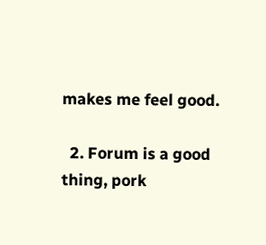makes me feel good.

  2. Forum is a good thing, pork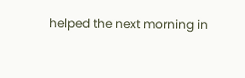helped the next morning in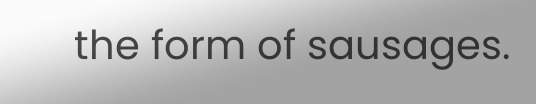the form of sausages.